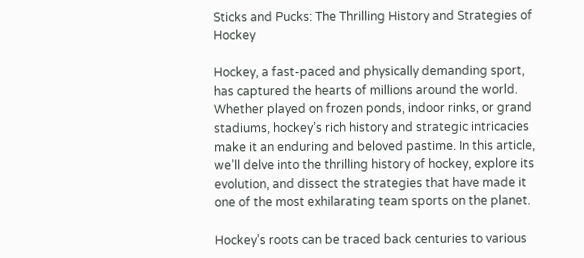Sticks and Pucks: The Thrilling History and Strategies of Hockey

Hockey, a fast-paced and physically demanding sport, has captured the hearts of millions around the world. Whether played on frozen ponds, indoor rinks, or grand stadiums, hockey’s rich history and strategic intricacies make it an enduring and beloved pastime. In this article, we’ll delve into the thrilling history of hockey, explore its evolution, and dissect the strategies that have made it one of the most exhilarating team sports on the planet.

Hockey’s roots can be traced back centuries to various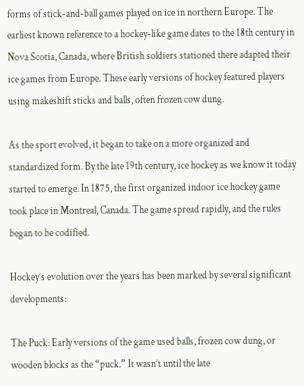forms of stick-and-ball games played on ice in northern Europe. The earliest known reference to a hockey-like game dates to the 18th century in Nova Scotia, Canada, where British soldiers stationed there adapted their ice games from Europe. These early versions of hockey featured players using makeshift sticks and balls, often frozen cow dung.

As the sport evolved, it began to take on a more organized and standardized form. By the late 19th century, ice hockey as we know it today started to emerge. In 1875, the first organized indoor ice hockey game took place in Montreal, Canada. The game spread rapidly, and the rules began to be codified.

Hockey’s evolution over the years has been marked by several significant developments:

The Puck: Early versions of the game used balls, frozen cow dung, or wooden blocks as the “puck.” It wasn’t until the late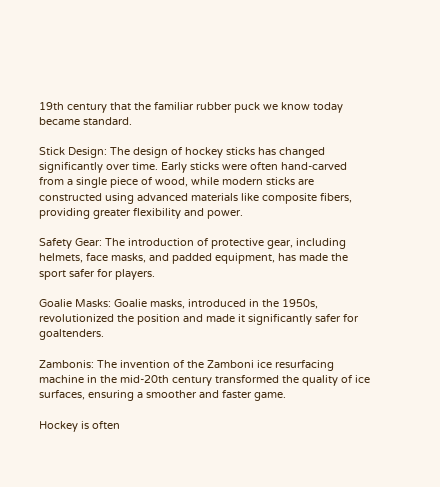19th century that the familiar rubber puck we know today became standard.

Stick Design: The design of hockey sticks has changed significantly over time. Early sticks were often hand-carved from a single piece of wood, while modern sticks are constructed using advanced materials like composite fibers, providing greater flexibility and power.

Safety Gear: The introduction of protective gear, including helmets, face masks, and padded equipment, has made the sport safer for players.

Goalie Masks: Goalie masks, introduced in the 1950s, revolutionized the position and made it significantly safer for goaltenders.

Zambonis: The invention of the Zamboni ice resurfacing machine in the mid-20th century transformed the quality of ice surfaces, ensuring a smoother and faster game.

Hockey is often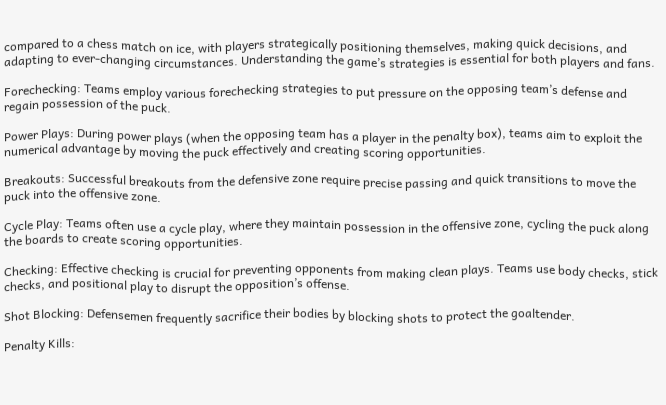compared to a chess match on ice, with players strategically positioning themselves, making quick decisions, and adapting to ever-changing circumstances. Understanding the game’s strategies is essential for both players and fans.

Forechecking: Teams employ various forechecking strategies to put pressure on the opposing team’s defense and regain possession of the puck.

Power Plays: During power plays (when the opposing team has a player in the penalty box), teams aim to exploit the numerical advantage by moving the puck effectively and creating scoring opportunities.

Breakouts: Successful breakouts from the defensive zone require precise passing and quick transitions to move the puck into the offensive zone.

Cycle Play: Teams often use a cycle play, where they maintain possession in the offensive zone, cycling the puck along the boards to create scoring opportunities.

Checking: Effective checking is crucial for preventing opponents from making clean plays. Teams use body checks, stick checks, and positional play to disrupt the opposition’s offense.

Shot Blocking: Defensemen frequently sacrifice their bodies by blocking shots to protect the goaltender.

Penalty Kills: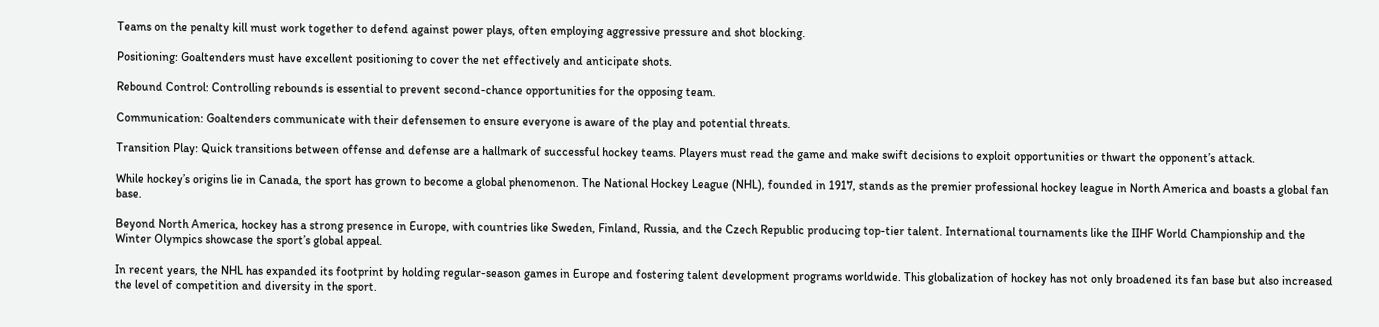Teams on the penalty kill must work together to defend against power plays, often employing aggressive pressure and shot blocking.

Positioning: Goaltenders must have excellent positioning to cover the net effectively and anticipate shots.

Rebound Control: Controlling rebounds is essential to prevent second-chance opportunities for the opposing team.

Communication: Goaltenders communicate with their defensemen to ensure everyone is aware of the play and potential threats.

Transition Play: Quick transitions between offense and defense are a hallmark of successful hockey teams. Players must read the game and make swift decisions to exploit opportunities or thwart the opponent’s attack.

While hockey’s origins lie in Canada, the sport has grown to become a global phenomenon. The National Hockey League (NHL), founded in 1917, stands as the premier professional hockey league in North America and boasts a global fan base.

Beyond North America, hockey has a strong presence in Europe, with countries like Sweden, Finland, Russia, and the Czech Republic producing top-tier talent. International tournaments like the IIHF World Championship and the Winter Olympics showcase the sport’s global appeal.

In recent years, the NHL has expanded its footprint by holding regular-season games in Europe and fostering talent development programs worldwide. This globalization of hockey has not only broadened its fan base but also increased the level of competition and diversity in the sport.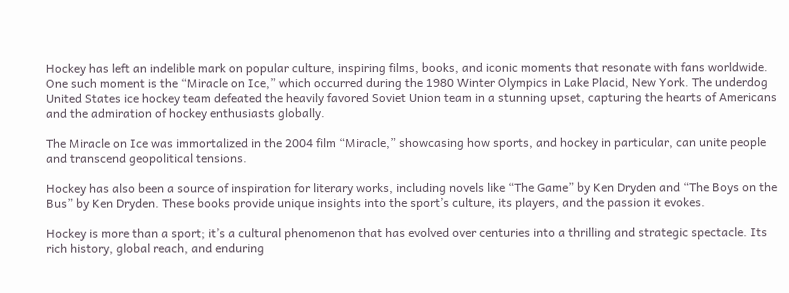Hockey has left an indelible mark on popular culture, inspiring films, books, and iconic moments that resonate with fans worldwide. One such moment is the “Miracle on Ice,” which occurred during the 1980 Winter Olympics in Lake Placid, New York. The underdog United States ice hockey team defeated the heavily favored Soviet Union team in a stunning upset, capturing the hearts of Americans and the admiration of hockey enthusiasts globally.

The Miracle on Ice was immortalized in the 2004 film “Miracle,” showcasing how sports, and hockey in particular, can unite people and transcend geopolitical tensions.

Hockey has also been a source of inspiration for literary works, including novels like “The Game” by Ken Dryden and “The Boys on the Bus” by Ken Dryden. These books provide unique insights into the sport’s culture, its players, and the passion it evokes.

Hockey is more than a sport; it’s a cultural phenomenon that has evolved over centuries into a thrilling and strategic spectacle. Its rich history, global reach, and enduring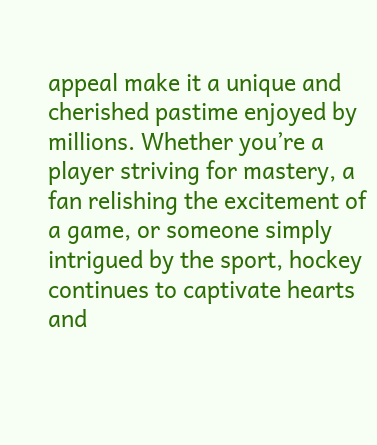appeal make it a unique and cherished pastime enjoyed by millions. Whether you’re a player striving for mastery, a fan relishing the excitement of a game, or someone simply intrigued by the sport, hockey continues to captivate hearts and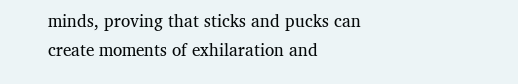minds, proving that sticks and pucks can create moments of exhilaration and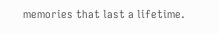memories that last a lifetime.